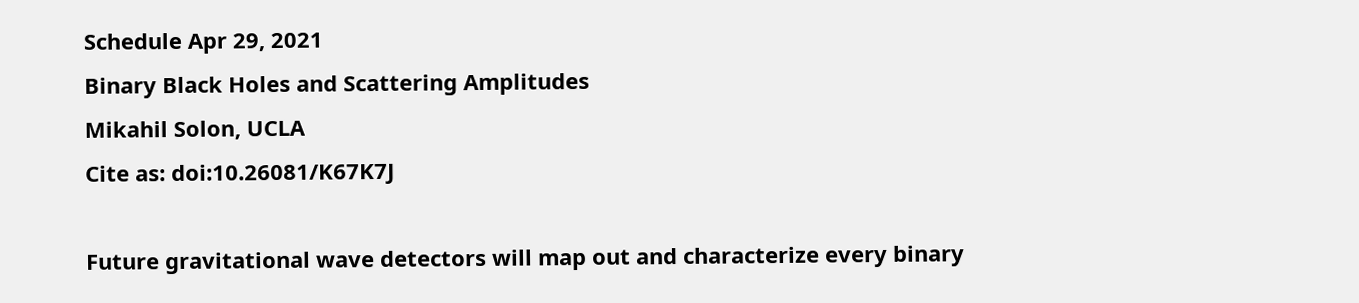Schedule Apr 29, 2021
Binary Black Holes and Scattering Amplitudes
Mikahil Solon, UCLA
Cite as: doi:10.26081/K67K7J

Future gravitational wave detectors will map out and characterize every binary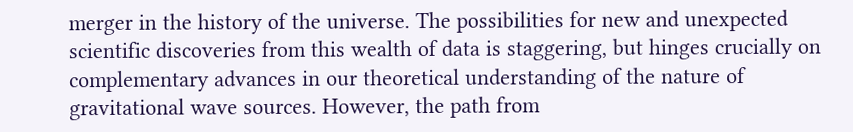merger in the history of the universe. The possibilities for new and unexpected scientific discoveries from this wealth of data is staggering, but hinges crucially on complementary advances in our theoretical understanding of the nature of gravitational wave sources. However, the path from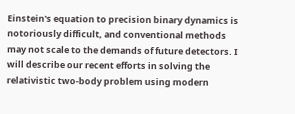Einstein's equation to precision binary dynamics is notoriously difficult, and conventional methods may not scale to the demands of future detectors. I will describe our recent efforts in solving the relativistic two-body problem using modern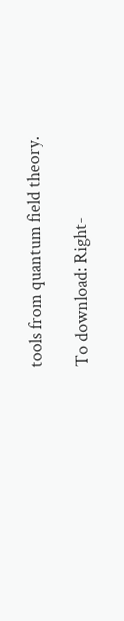tools from quantum field theory.

To download: Right-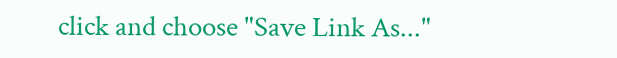click and choose "Save Link As..."